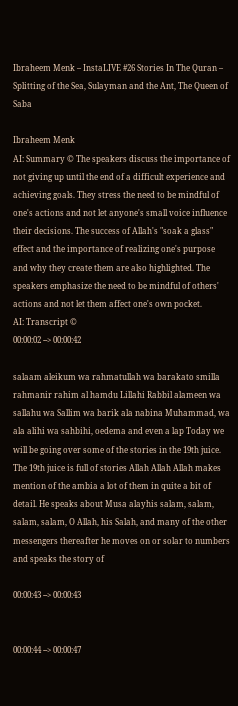Ibraheem Menk – InstaLIVE #26 Stories In The Quran – Splitting of the Sea, Sulayman and the Ant, The Queen of Saba

Ibraheem Menk
AI: Summary © The speakers discuss the importance of not giving up until the end of a difficult experience and achieving goals. They stress the need to be mindful of one's actions and not let anyone's small voice influence their decisions. The success of Allah's "soak a glass" effect and the importance of realizing one's purpose and why they create them are also highlighted. The speakers emphasize the need to be mindful of others' actions and not let them affect one's own pocket.
AI: Transcript ©
00:00:02 --> 00:00:42

salaam aleikum wa rahmatullah wa barakato smilla rahmanir rahim al hamdu Lillahi Rabbil alameen wa sallahu wa Sallim wa barik ala nabina Muhammad, wa ala alihi wa sahbihi, oedema and even a lap Today we will be going over some of the stories in the 19th juice. The 19th juice is full of stories Allah Allah Allah makes mention of the ambia a lot of them in quite a bit of detail. He speaks about Musa alayhis salam, salam, salam, salam, O Allah, his Salah, and many of the other messengers thereafter he moves on or solar to numbers and speaks the story of

00:00:43 --> 00:00:43


00:00:44 --> 00:00:47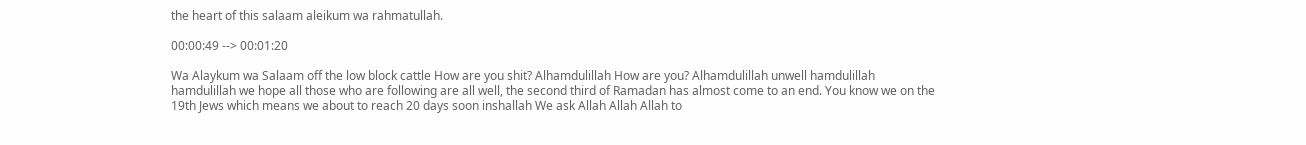the heart of this salaam aleikum wa rahmatullah.

00:00:49 --> 00:01:20

Wa Alaykum wa Salaam off the low block cattle How are you shit? Alhamdulillah How are you? Alhamdulillah unwell hamdulillah hamdulillah we hope all those who are following are all well, the second third of Ramadan has almost come to an end. You know we on the 19th Jews which means we about to reach 20 days soon inshallah We ask Allah Allah Allah to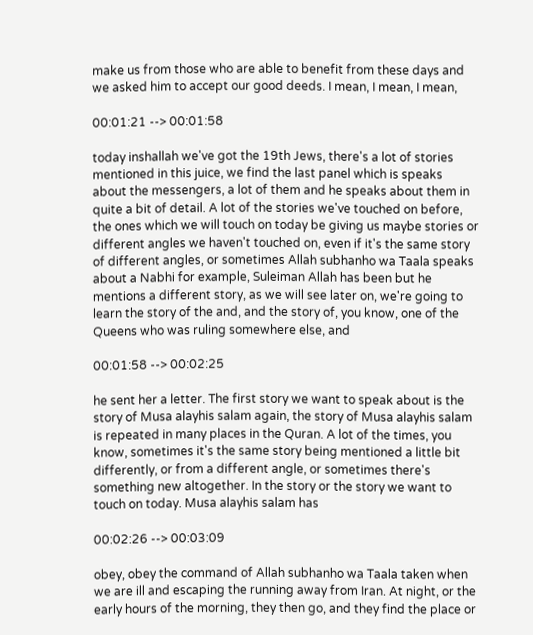make us from those who are able to benefit from these days and we asked him to accept our good deeds. I mean, I mean, I mean,

00:01:21 --> 00:01:58

today inshallah we've got the 19th Jews, there's a lot of stories mentioned in this juice, we find the last panel which is speaks about the messengers, a lot of them and he speaks about them in quite a bit of detail. A lot of the stories we've touched on before, the ones which we will touch on today be giving us maybe stories or different angles we haven't touched on, even if it's the same story of different angles, or sometimes Allah subhanho wa Taala speaks about a Nabhi for example, Suleiman Allah has been but he mentions a different story, as we will see later on, we're going to learn the story of the and, and the story of, you know, one of the Queens who was ruling somewhere else, and

00:01:58 --> 00:02:25

he sent her a letter. The first story we want to speak about is the story of Musa alayhis salam again, the story of Musa alayhis salam is repeated in many places in the Quran. A lot of the times, you know, sometimes it's the same story being mentioned a little bit differently, or from a different angle, or sometimes there's something new altogether. In the story or the story we want to touch on today. Musa alayhis salam has

00:02:26 --> 00:03:09

obey, obey the command of Allah subhanho wa Taala taken when we are ill and escaping the running away from Iran. At night, or the early hours of the morning, they then go, and they find the place or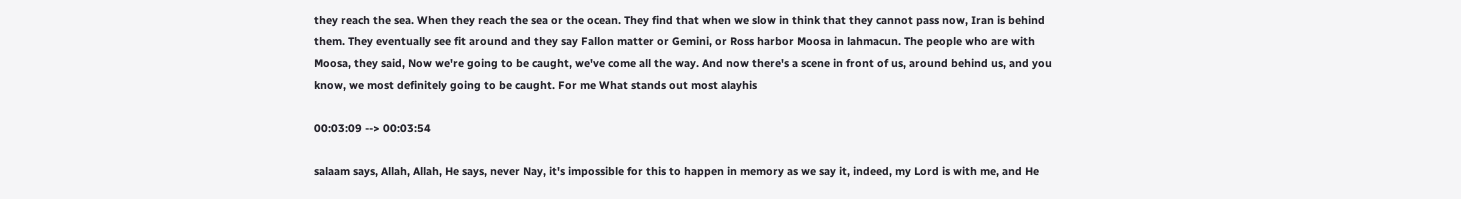they reach the sea. When they reach the sea or the ocean. They find that when we slow in think that they cannot pass now, Iran is behind them. They eventually see fit around and they say Fallon matter or Gemini, or Ross harbor Moosa in lahmacun. The people who are with Moosa, they said, Now we're going to be caught, we've come all the way. And now there's a scene in front of us, around behind us, and you know, we most definitely going to be caught. For me What stands out most alayhis

00:03:09 --> 00:03:54

salaam says, Allah, Allah, He says, never Nay, it's impossible for this to happen in memory as we say it, indeed, my Lord is with me, and He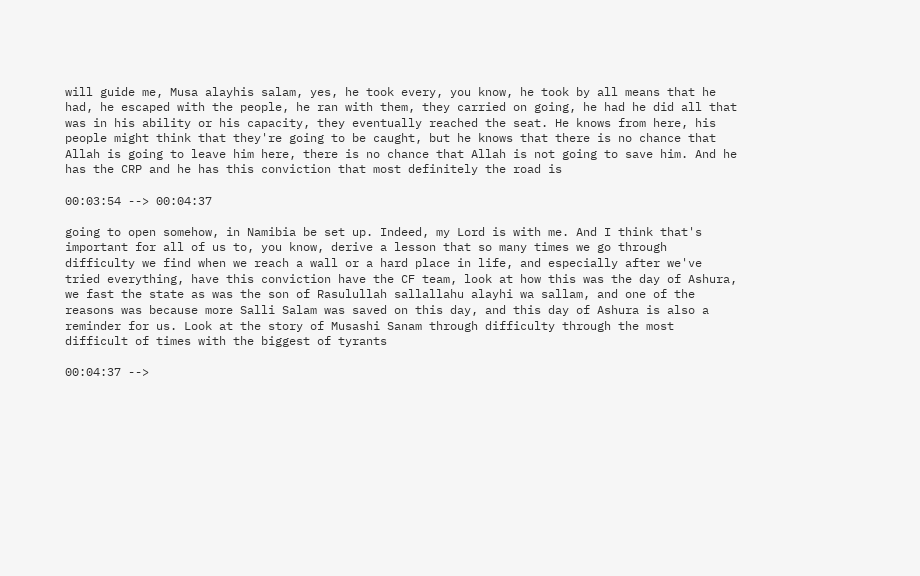will guide me, Musa alayhis salam, yes, he took every, you know, he took by all means that he had, he escaped with the people, he ran with them, they carried on going, he had he did all that was in his ability or his capacity, they eventually reached the seat. He knows from here, his people might think that they're going to be caught, but he knows that there is no chance that Allah is going to leave him here, there is no chance that Allah is not going to save him. And he has the CRP and he has this conviction that most definitely the road is

00:03:54 --> 00:04:37

going to open somehow, in Namibia be set up. Indeed, my Lord is with me. And I think that's important for all of us to, you know, derive a lesson that so many times we go through difficulty we find when we reach a wall or a hard place in life, and especially after we've tried everything, have this conviction have the CF team, look at how this was the day of Ashura, we fast the state as was the son of Rasulullah sallallahu alayhi wa sallam, and one of the reasons was because more Salli Salam was saved on this day, and this day of Ashura is also a reminder for us. Look at the story of Musashi Sanam through difficulty through the most difficult of times with the biggest of tyrants

00:04:37 -->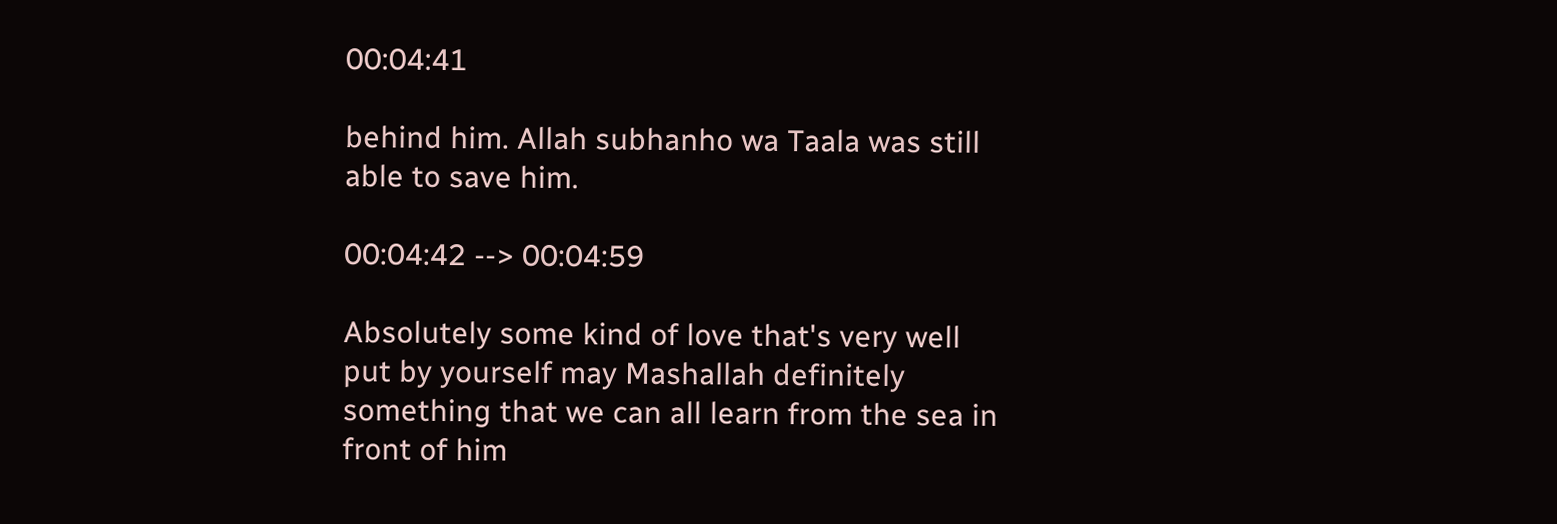00:04:41

behind him. Allah subhanho wa Taala was still able to save him.

00:04:42 --> 00:04:59

Absolutely some kind of love that's very well put by yourself may Mashallah definitely something that we can all learn from the sea in front of him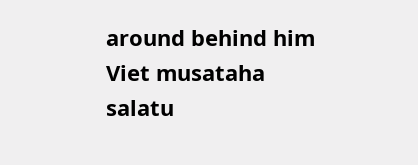around behind him Viet musataha salatu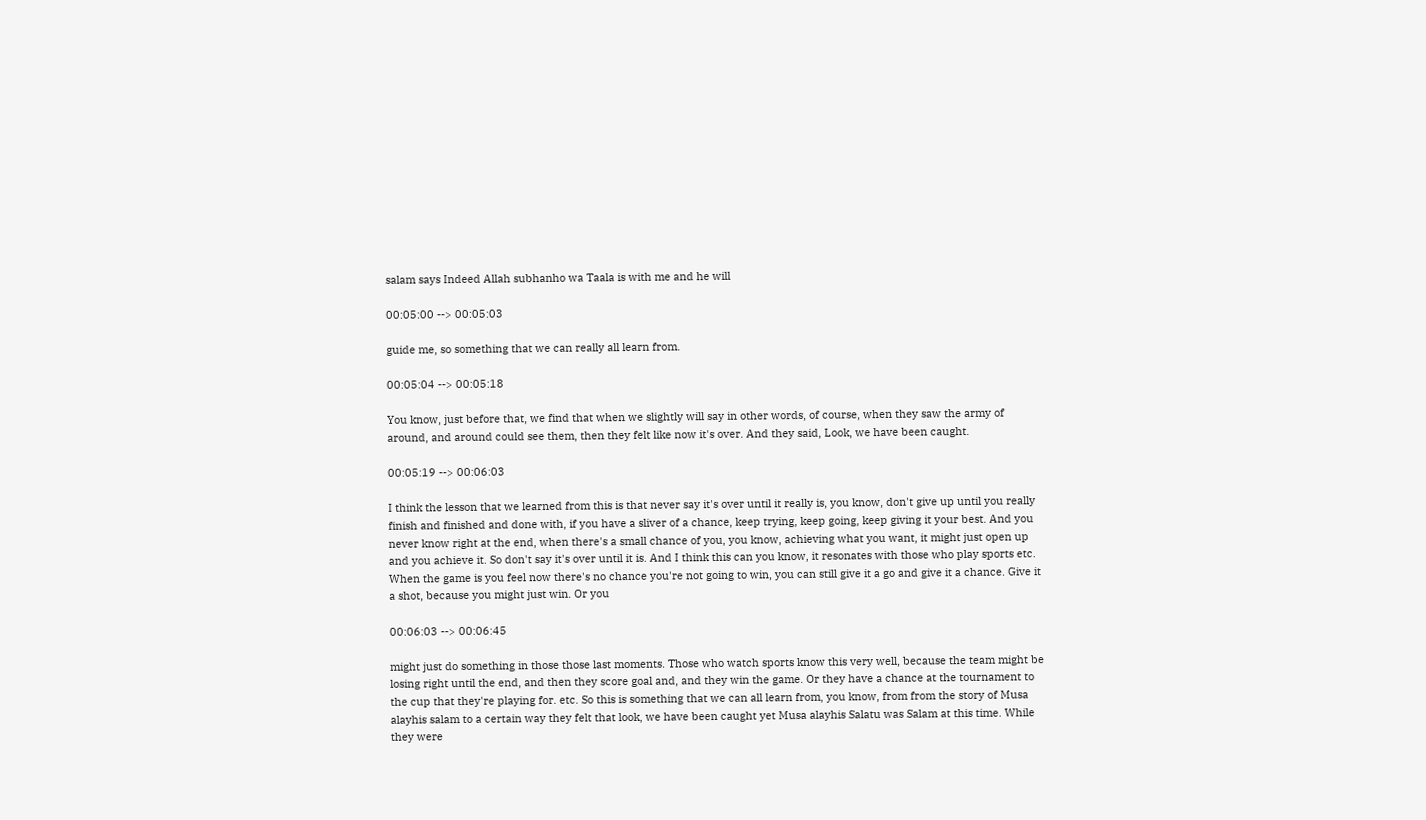salam says Indeed Allah subhanho wa Taala is with me and he will

00:05:00 --> 00:05:03

guide me, so something that we can really all learn from.

00:05:04 --> 00:05:18

You know, just before that, we find that when we slightly will say in other words, of course, when they saw the army of around, and around could see them, then they felt like now it's over. And they said, Look, we have been caught.

00:05:19 --> 00:06:03

I think the lesson that we learned from this is that never say it's over until it really is, you know, don't give up until you really finish and finished and done with, if you have a sliver of a chance, keep trying, keep going, keep giving it your best. And you never know right at the end, when there's a small chance of you, you know, achieving what you want, it might just open up and you achieve it. So don't say it's over until it is. And I think this can you know, it resonates with those who play sports etc. When the game is you feel now there's no chance you're not going to win, you can still give it a go and give it a chance. Give it a shot, because you might just win. Or you

00:06:03 --> 00:06:45

might just do something in those those last moments. Those who watch sports know this very well, because the team might be losing right until the end, and then they score goal and, and they win the game. Or they have a chance at the tournament to the cup that they're playing for. etc. So this is something that we can all learn from, you know, from from the story of Musa alayhis salam to a certain way they felt that look, we have been caught yet Musa alayhis Salatu was Salam at this time. While they were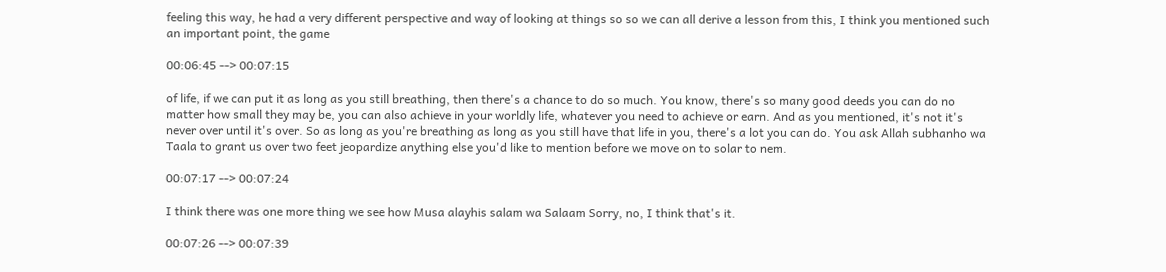feeling this way, he had a very different perspective and way of looking at things so so we can all derive a lesson from this, I think you mentioned such an important point, the game

00:06:45 --> 00:07:15

of life, if we can put it as long as you still breathing, then there's a chance to do so much. You know, there's so many good deeds you can do no matter how small they may be, you can also achieve in your worldly life, whatever you need to achieve or earn. And as you mentioned, it's not it's never over until it's over. So as long as you're breathing as long as you still have that life in you, there's a lot you can do. You ask Allah subhanho wa Taala to grant us over two feet jeopardize anything else you'd like to mention before we move on to solar to nem.

00:07:17 --> 00:07:24

I think there was one more thing we see how Musa alayhis salam wa Salaam Sorry, no, I think that's it.

00:07:26 --> 00:07:39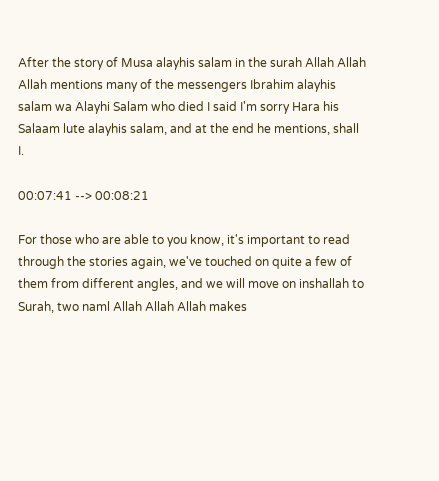After the story of Musa alayhis salam in the surah Allah Allah Allah mentions many of the messengers Ibrahim alayhis salam wa Alayhi Salam who died I said I'm sorry Hara his Salaam lute alayhis salam, and at the end he mentions, shall I.

00:07:41 --> 00:08:21

For those who are able to you know, it's important to read through the stories again, we've touched on quite a few of them from different angles, and we will move on inshallah to Surah, two naml Allah Allah Allah makes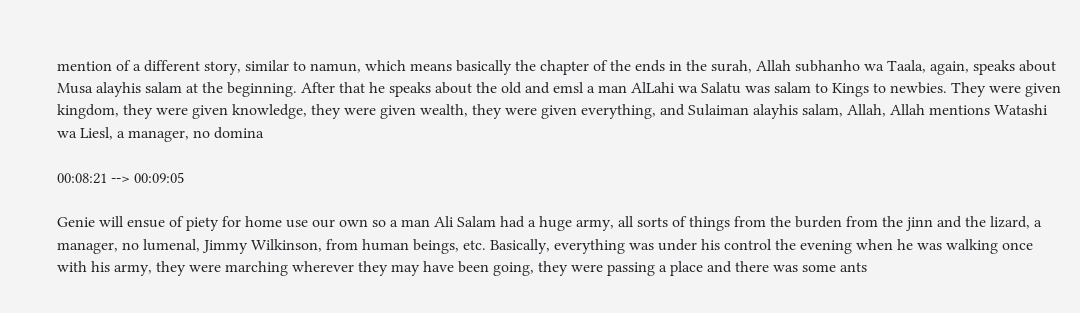mention of a different story, similar to namun, which means basically the chapter of the ends in the surah, Allah subhanho wa Taala, again, speaks about Musa alayhis salam at the beginning. After that he speaks about the old and emsl a man AlLahi wa Salatu was salam to Kings to newbies. They were given kingdom, they were given knowledge, they were given wealth, they were given everything, and Sulaiman alayhis salam, Allah, Allah mentions Watashi wa Liesl, a manager, no domina

00:08:21 --> 00:09:05

Genie will ensue of piety for home use our own so a man Ali Salam had a huge army, all sorts of things from the burden from the jinn and the lizard, a manager, no lumenal, Jimmy Wilkinson, from human beings, etc. Basically, everything was under his control the evening when he was walking once with his army, they were marching wherever they may have been going, they were passing a place and there was some ants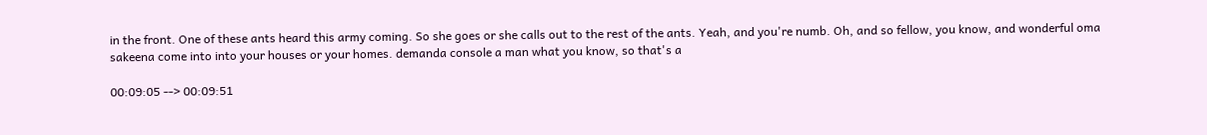in the front. One of these ants heard this army coming. So she goes or she calls out to the rest of the ants. Yeah, and you're numb. Oh, and so fellow, you know, and wonderful oma sakeena come into into your houses or your homes. demanda console a man what you know, so that's a

00:09:05 --> 00:09:51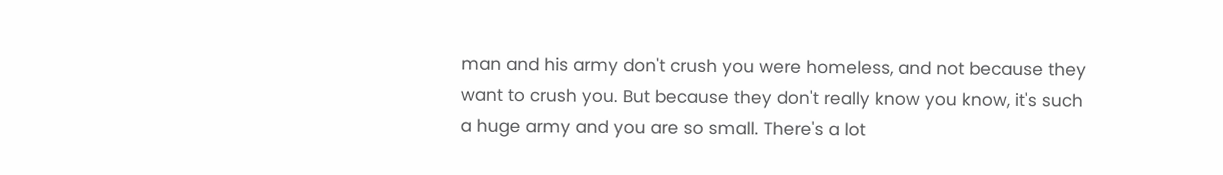man and his army don't crush you were homeless, and not because they want to crush you. But because they don't really know you know, it's such a huge army and you are so small. There's a lot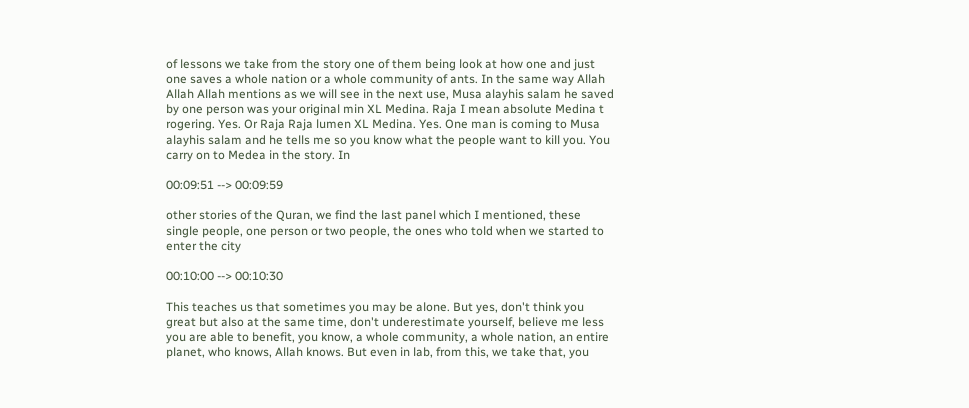of lessons we take from the story one of them being look at how one and just one saves a whole nation or a whole community of ants. In the same way Allah Allah Allah mentions as we will see in the next use, Musa alayhis salam he saved by one person was your original min XL Medina. Raja I mean absolute Medina t rogering. Yes. Or Raja Raja lumen XL Medina. Yes. One man is coming to Musa alayhis salam and he tells me so you know what the people want to kill you. You carry on to Medea in the story. In

00:09:51 --> 00:09:59

other stories of the Quran, we find the last panel which I mentioned, these single people, one person or two people, the ones who told when we started to enter the city

00:10:00 --> 00:10:30

This teaches us that sometimes you may be alone. But yes, don't think you great but also at the same time, don't underestimate yourself, believe me less you are able to benefit, you know, a whole community, a whole nation, an entire planet, who knows, Allah knows. But even in lab, from this, we take that, you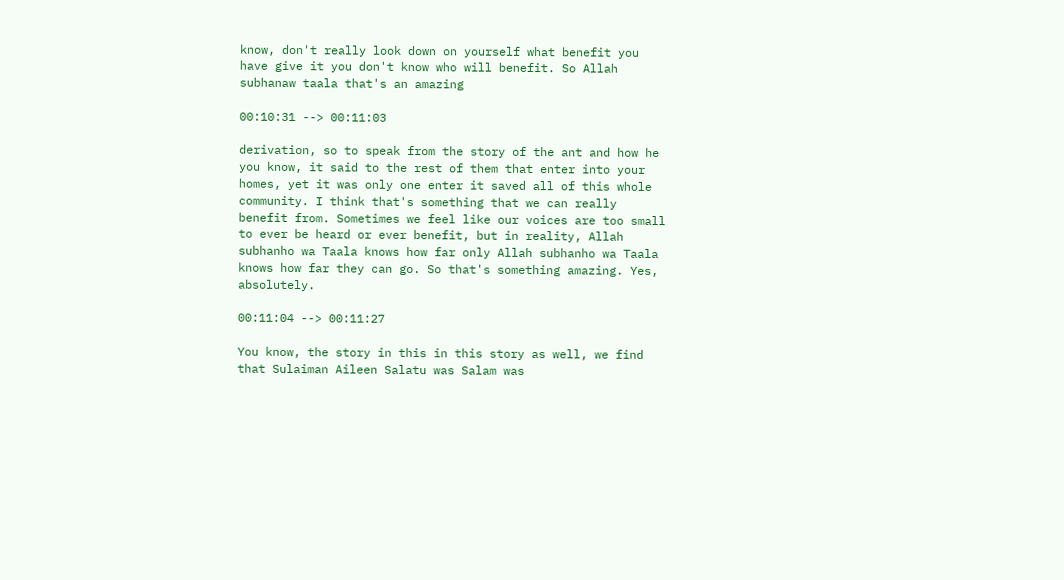know, don't really look down on yourself what benefit you have give it you don't know who will benefit. So Allah subhanaw taala that's an amazing

00:10:31 --> 00:11:03

derivation, so to speak from the story of the ant and how he you know, it said to the rest of them that enter into your homes, yet it was only one enter it saved all of this whole community. I think that's something that we can really benefit from. Sometimes we feel like our voices are too small to ever be heard or ever benefit, but in reality, Allah subhanho wa Taala knows how far only Allah subhanho wa Taala knows how far they can go. So that's something amazing. Yes, absolutely.

00:11:04 --> 00:11:27

You know, the story in this in this story as well, we find that Sulaiman Aileen Salatu was Salam was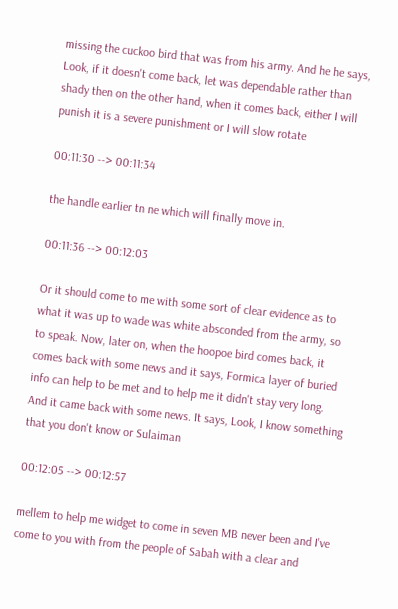missing the cuckoo bird that was from his army. And he he says, Look, if it doesn't come back, let was dependable rather than shady then on the other hand, when it comes back, either I will punish it is a severe punishment or I will slow rotate

00:11:30 --> 00:11:34

the handle earlier tn ne which will finally move in.

00:11:36 --> 00:12:03

Or it should come to me with some sort of clear evidence as to what it was up to wade was white absconded from the army, so to speak. Now, later on, when the hoopoe bird comes back, it comes back with some news and it says, Formica layer of buried info can help to be met and to help me it didn't stay very long. And it came back with some news. It says, Look, I know something that you don't know or Sulaiman

00:12:05 --> 00:12:57

mellem to help me widget to come in seven MB never been and I've come to you with from the people of Sabah with a clear and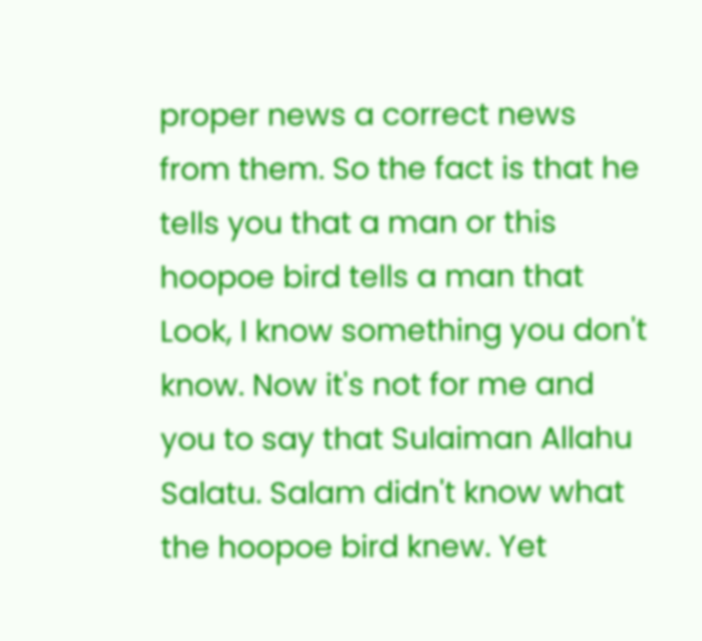proper news a correct news from them. So the fact is that he tells you that a man or this hoopoe bird tells a man that Look, I know something you don't know. Now it's not for me and you to say that Sulaiman Allahu Salatu. Salam didn't know what the hoopoe bird knew. Yet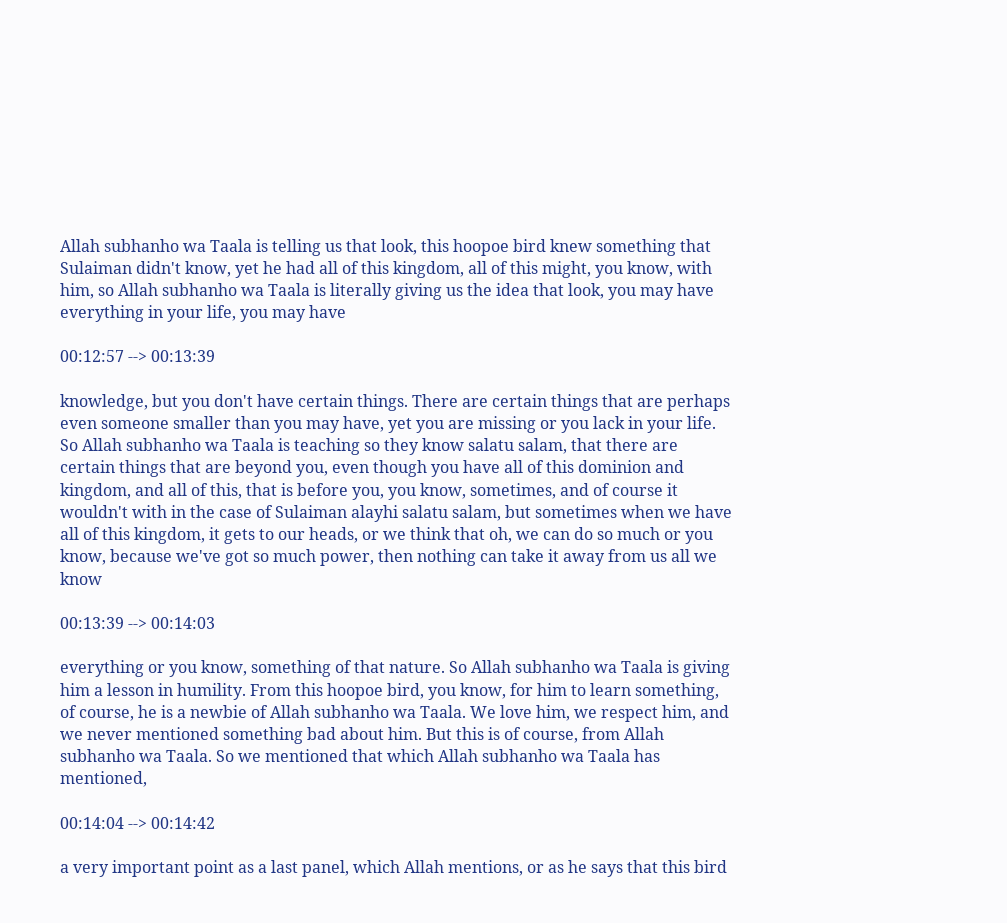Allah subhanho wa Taala is telling us that look, this hoopoe bird knew something that Sulaiman didn't know, yet he had all of this kingdom, all of this might, you know, with him, so Allah subhanho wa Taala is literally giving us the idea that look, you may have everything in your life, you may have

00:12:57 --> 00:13:39

knowledge, but you don't have certain things. There are certain things that are perhaps even someone smaller than you may have, yet you are missing or you lack in your life. So Allah subhanho wa Taala is teaching so they know salatu salam, that there are certain things that are beyond you, even though you have all of this dominion and kingdom, and all of this, that is before you, you know, sometimes, and of course it wouldn't with in the case of Sulaiman alayhi salatu salam, but sometimes when we have all of this kingdom, it gets to our heads, or we think that oh, we can do so much or you know, because we've got so much power, then nothing can take it away from us all we know

00:13:39 --> 00:14:03

everything or you know, something of that nature. So Allah subhanho wa Taala is giving him a lesson in humility. From this hoopoe bird, you know, for him to learn something, of course, he is a newbie of Allah subhanho wa Taala. We love him, we respect him, and we never mentioned something bad about him. But this is of course, from Allah subhanho wa Taala. So we mentioned that which Allah subhanho wa Taala has mentioned,

00:14:04 --> 00:14:42

a very important point as a last panel, which Allah mentions, or as he says that this bird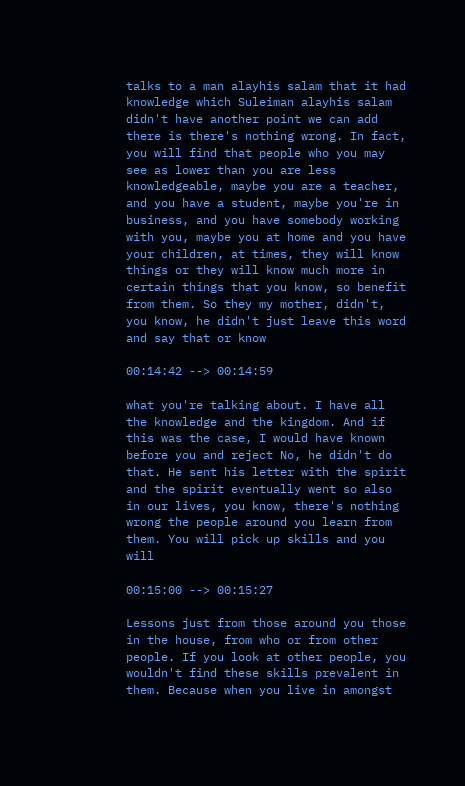talks to a man alayhis salam that it had knowledge which Suleiman alayhis salam didn't have another point we can add there is there's nothing wrong. In fact, you will find that people who you may see as lower than you are less knowledgeable, maybe you are a teacher, and you have a student, maybe you're in business, and you have somebody working with you, maybe you at home and you have your children, at times, they will know things or they will know much more in certain things that you know, so benefit from them. So they my mother, didn't, you know, he didn't just leave this word and say that or know

00:14:42 --> 00:14:59

what you're talking about. I have all the knowledge and the kingdom. And if this was the case, I would have known before you and reject No, he didn't do that. He sent his letter with the spirit and the spirit eventually went so also in our lives, you know, there's nothing wrong the people around you learn from them. You will pick up skills and you will

00:15:00 --> 00:15:27

Lessons just from those around you those in the house, from who or from other people. If you look at other people, you wouldn't find these skills prevalent in them. Because when you live in amongst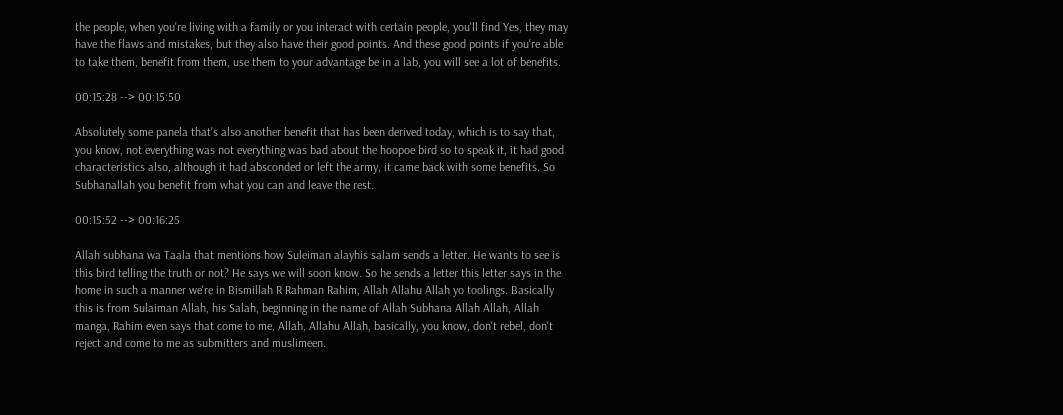the people, when you're living with a family or you interact with certain people, you'll find Yes, they may have the flaws and mistakes, but they also have their good points. And these good points if you're able to take them, benefit from them, use them to your advantage be in a lab, you will see a lot of benefits.

00:15:28 --> 00:15:50

Absolutely some panela that's also another benefit that has been derived today, which is to say that, you know, not everything was not everything was bad about the hoopoe bird so to speak it, it had good characteristics also, although it had absconded or left the army, it came back with some benefits. So Subhanallah you benefit from what you can and leave the rest.

00:15:52 --> 00:16:25

Allah subhana wa Taala that mentions how Suleiman alayhis salam sends a letter. He wants to see is this bird telling the truth or not? He says we will soon know. So he sends a letter this letter says in the home in such a manner we're in Bismillah R Rahman Rahim, Allah Allahu Allah yo toolings. Basically this is from Sulaiman Allah, his Salah, beginning in the name of Allah Subhana Allah Allah, Allah manga, Rahim even says that come to me, Allah, Allahu Allah, basically, you know, don't rebel, don't reject and come to me as submitters and muslimeen.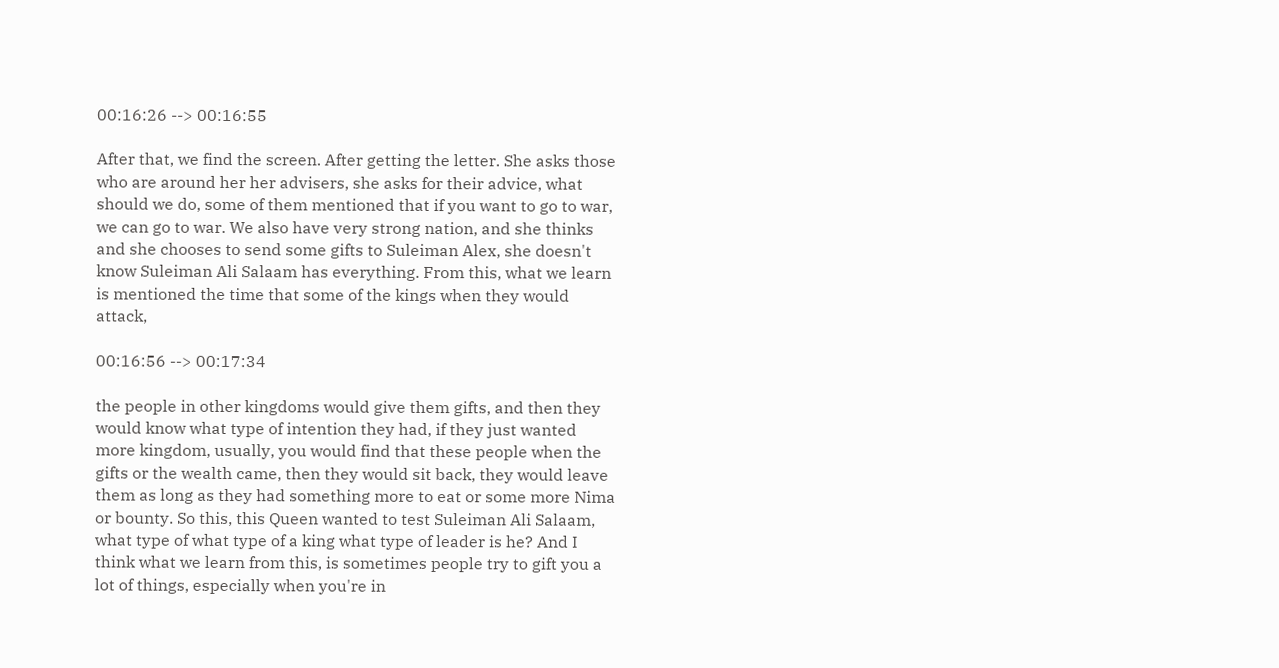00:16:26 --> 00:16:55

After that, we find the screen. After getting the letter. She asks those who are around her her advisers, she asks for their advice, what should we do, some of them mentioned that if you want to go to war, we can go to war. We also have very strong nation, and she thinks and she chooses to send some gifts to Suleiman Alex, she doesn't know Suleiman Ali Salaam has everything. From this, what we learn is mentioned the time that some of the kings when they would attack,

00:16:56 --> 00:17:34

the people in other kingdoms would give them gifts, and then they would know what type of intention they had, if they just wanted more kingdom, usually, you would find that these people when the gifts or the wealth came, then they would sit back, they would leave them as long as they had something more to eat or some more Nima or bounty. So this, this Queen wanted to test Suleiman Ali Salaam, what type of what type of a king what type of leader is he? And I think what we learn from this, is sometimes people try to gift you a lot of things, especially when you're in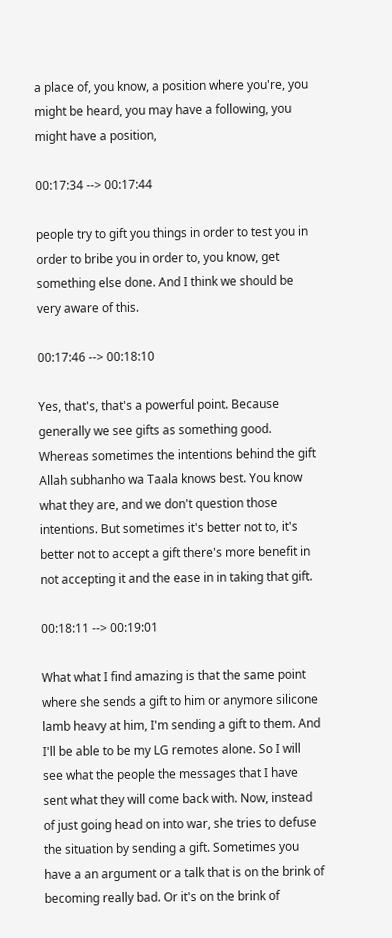a place of, you know, a position where you're, you might be heard, you may have a following, you might have a position,

00:17:34 --> 00:17:44

people try to gift you things in order to test you in order to bribe you in order to, you know, get something else done. And I think we should be very aware of this.

00:17:46 --> 00:18:10

Yes, that's, that's a powerful point. Because generally we see gifts as something good. Whereas sometimes the intentions behind the gift Allah subhanho wa Taala knows best. You know what they are, and we don't question those intentions. But sometimes it's better not to, it's better not to accept a gift there's more benefit in not accepting it and the ease in in taking that gift.

00:18:11 --> 00:19:01

What what I find amazing is that the same point where she sends a gift to him or anymore silicone lamb heavy at him, I'm sending a gift to them. And I'll be able to be my LG remotes alone. So I will see what the people the messages that I have sent what they will come back with. Now, instead of just going head on into war, she tries to defuse the situation by sending a gift. Sometimes you have a an argument or a talk that is on the brink of becoming really bad. Or it's on the brink of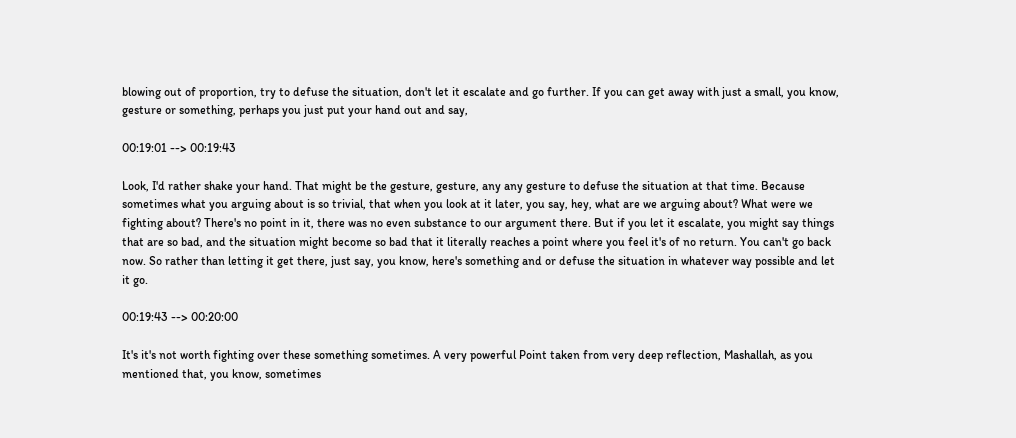blowing out of proportion, try to defuse the situation, don't let it escalate and go further. If you can get away with just a small, you know, gesture or something, perhaps you just put your hand out and say,

00:19:01 --> 00:19:43

Look, I'd rather shake your hand. That might be the gesture, gesture, any any gesture to defuse the situation at that time. Because sometimes what you arguing about is so trivial, that when you look at it later, you say, hey, what are we arguing about? What were we fighting about? There's no point in it, there was no even substance to our argument there. But if you let it escalate, you might say things that are so bad, and the situation might become so bad that it literally reaches a point where you feel it's of no return. You can't go back now. So rather than letting it get there, just say, you know, here's something and or defuse the situation in whatever way possible and let it go.

00:19:43 --> 00:20:00

It's it's not worth fighting over these something sometimes. A very powerful Point taken from very deep reflection, Mashallah, as you mentioned that, you know, sometimes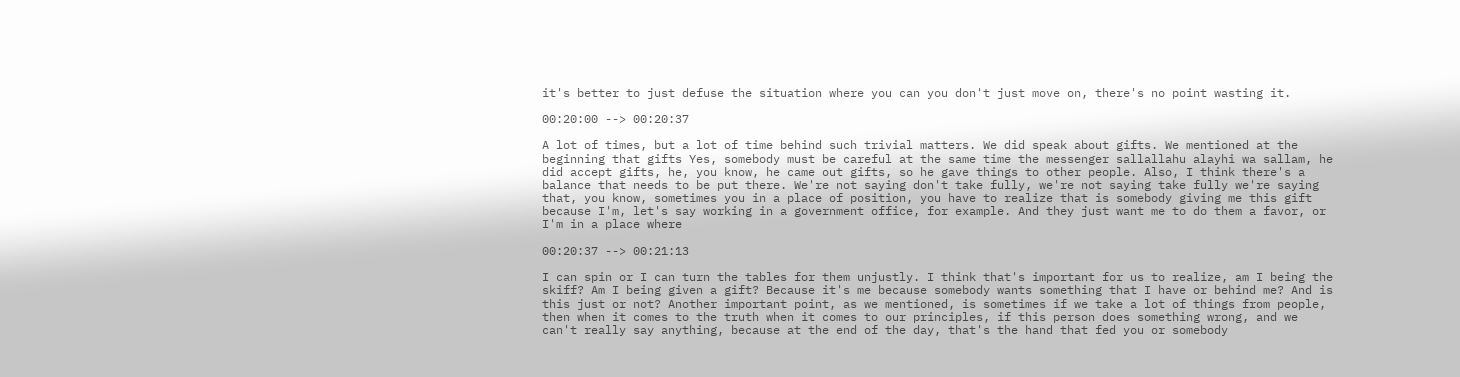it's better to just defuse the situation where you can you don't just move on, there's no point wasting it.

00:20:00 --> 00:20:37

A lot of times, but a lot of time behind such trivial matters. We did speak about gifts. We mentioned at the beginning that gifts Yes, somebody must be careful at the same time the messenger sallallahu alayhi wa sallam, he did accept gifts, he, you know, he came out gifts, so he gave things to other people. Also, I think there's a balance that needs to be put there. We're not saying don't take fully, we're not saying take fully we're saying that, you know, sometimes you in a place of position, you have to realize that is somebody giving me this gift because I'm, let's say working in a government office, for example. And they just want me to do them a favor, or I'm in a place where

00:20:37 --> 00:21:13

I can spin or I can turn the tables for them unjustly. I think that's important for us to realize, am I being the skiff? Am I being given a gift? Because it's me because somebody wants something that I have or behind me? And is this just or not? Another important point, as we mentioned, is sometimes if we take a lot of things from people, then when it comes to the truth when it comes to our principles, if this person does something wrong, and we can't really say anything, because at the end of the day, that's the hand that fed you or somebody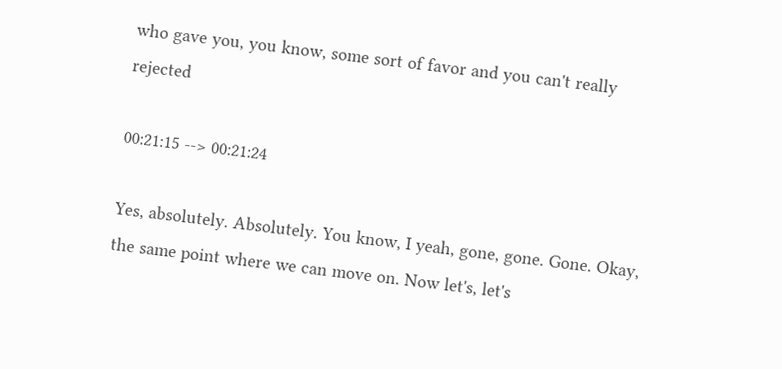who gave you, you know, some sort of favor and you can't really rejected

00:21:15 --> 00:21:24

Yes, absolutely. Absolutely. You know, I yeah, gone, gone. Gone. Okay, the same point where we can move on. Now let's, let's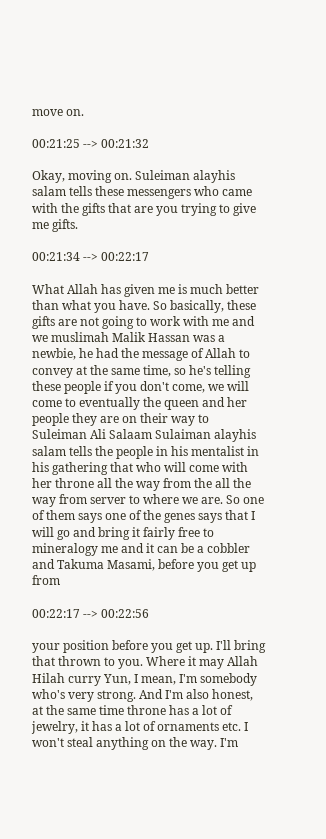move on.

00:21:25 --> 00:21:32

Okay, moving on. Suleiman alayhis salam tells these messengers who came with the gifts that are you trying to give me gifts.

00:21:34 --> 00:22:17

What Allah has given me is much better than what you have. So basically, these gifts are not going to work with me and we muslimah Malik Hassan was a newbie, he had the message of Allah to convey at the same time, so he's telling these people if you don't come, we will come to eventually the queen and her people they are on their way to Suleiman Ali Salaam Sulaiman alayhis salam tells the people in his mentalist in his gathering that who will come with her throne all the way from the all the way from server to where we are. So one of them says one of the genes says that I will go and bring it fairly free to mineralogy me and it can be a cobbler and Takuma Masami, before you get up from

00:22:17 --> 00:22:56

your position before you get up. I'll bring that thrown to you. Where it may Allah Hilah curry Yun, I mean, I'm somebody who's very strong. And I'm also honest, at the same time throne has a lot of jewelry, it has a lot of ornaments etc. I won't steal anything on the way. I'm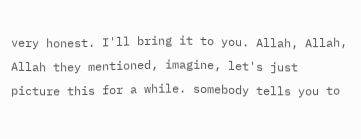very honest. I'll bring it to you. Allah, Allah, Allah they mentioned, imagine, let's just picture this for a while. somebody tells you to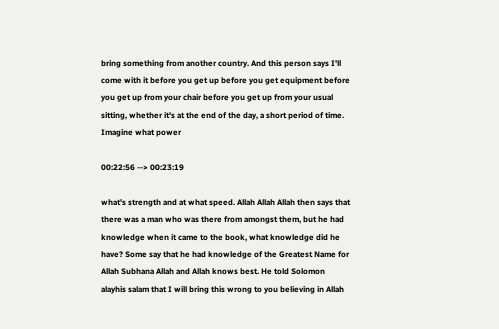bring something from another country. And this person says I'll come with it before you get up before you get equipment before you get up from your chair before you get up from your usual sitting, whether it's at the end of the day, a short period of time. Imagine what power

00:22:56 --> 00:23:19

what's strength and at what speed. Allah Allah Allah then says that there was a man who was there from amongst them, but he had knowledge when it came to the book, what knowledge did he have? Some say that he had knowledge of the Greatest Name for Allah Subhana Allah and Allah knows best. He told Solomon alayhis salam that I will bring this wrong to you believing in Allah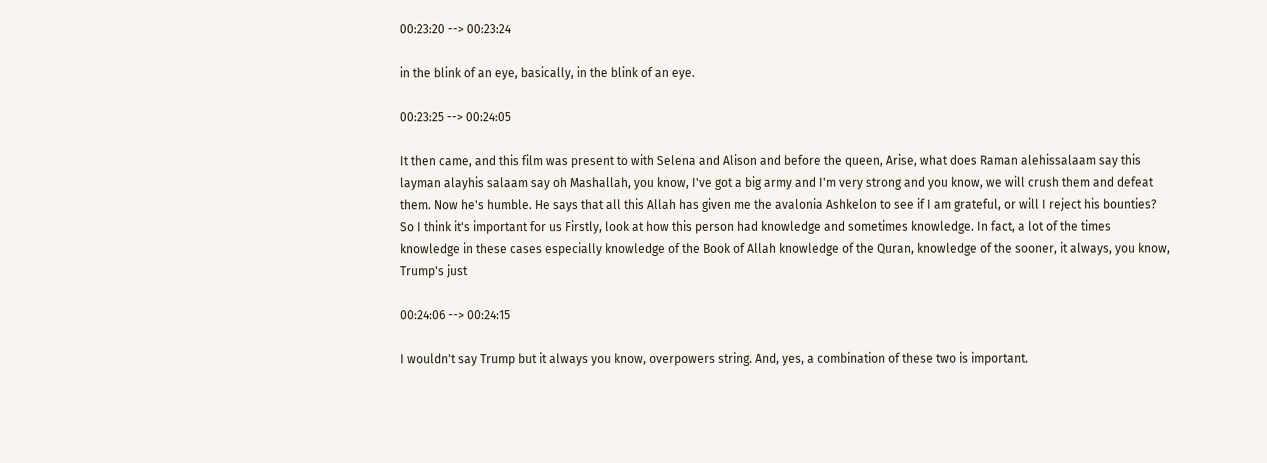00:23:20 --> 00:23:24

in the blink of an eye, basically, in the blink of an eye.

00:23:25 --> 00:24:05

It then came, and this film was present to with Selena and Alison and before the queen, Arise, what does Raman alehissalaam say this layman alayhis salaam say oh Mashallah, you know, I've got a big army and I'm very strong and you know, we will crush them and defeat them. Now he's humble. He says that all this Allah has given me the avalonia Ashkelon to see if I am grateful, or will I reject his bounties? So I think it's important for us Firstly, look at how this person had knowledge and sometimes knowledge. In fact, a lot of the times knowledge in these cases especially knowledge of the Book of Allah knowledge of the Quran, knowledge of the sooner, it always, you know, Trump's just

00:24:06 --> 00:24:15

I wouldn't say Trump but it always you know, overpowers string. And, yes, a combination of these two is important.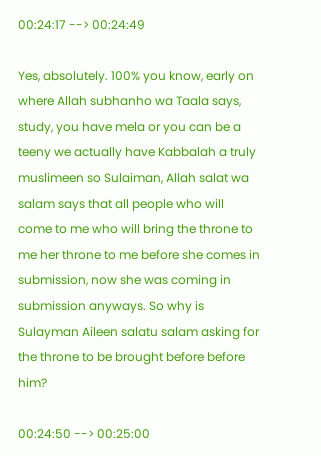00:24:17 --> 00:24:49

Yes, absolutely. 100% you know, early on where Allah subhanho wa Taala says, study, you have mela or you can be a teeny we actually have Kabbalah a truly muslimeen so Sulaiman, Allah salat wa salam says that all people who will come to me who will bring the throne to me her throne to me before she comes in submission, now she was coming in submission anyways. So why is Sulayman Aileen salatu salam asking for the throne to be brought before before him?

00:24:50 --> 00:25:00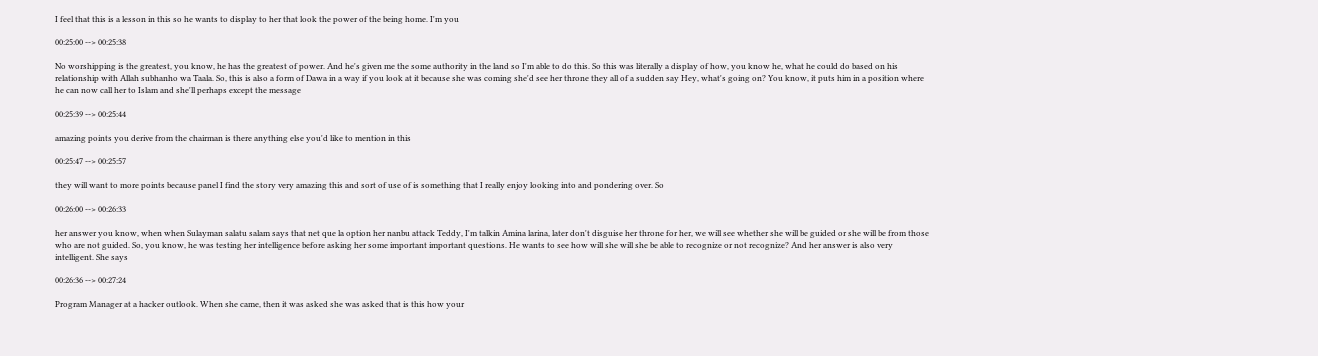I feel that this is a lesson in this so he wants to display to her that look the power of the being home. I'm you

00:25:00 --> 00:25:38

No worshipping is the greatest, you know, he has the greatest of power. And he's given me the some authority in the land so I'm able to do this. So this was literally a display of how, you know he, what he could do based on his relationship with Allah subhanho wa Taala. So, this is also a form of Dawa in a way if you look at it because she was coming she'd see her throne they all of a sudden say Hey, what's going on? You know, it puts him in a position where he can now call her to Islam and she'll perhaps except the message

00:25:39 --> 00:25:44

amazing points you derive from the chairman is there anything else you'd like to mention in this

00:25:47 --> 00:25:57

they will want to more points because panel I find the story very amazing this and sort of use of is something that I really enjoy looking into and pondering over. So

00:26:00 --> 00:26:33

her answer you know, when when Sulayman salatu salam says that net que la option her nanbu attack Teddy, I'm talkin Amina larina, later don't disguise her throne for her, we will see whether she will be guided or she will be from those who are not guided. So, you know, he was testing her intelligence before asking her some important important questions. He wants to see how will she will she be able to recognize or not recognize? And her answer is also very intelligent. She says

00:26:36 --> 00:27:24

Program Manager at a hacker outlook. When she came, then it was asked she was asked that is this how your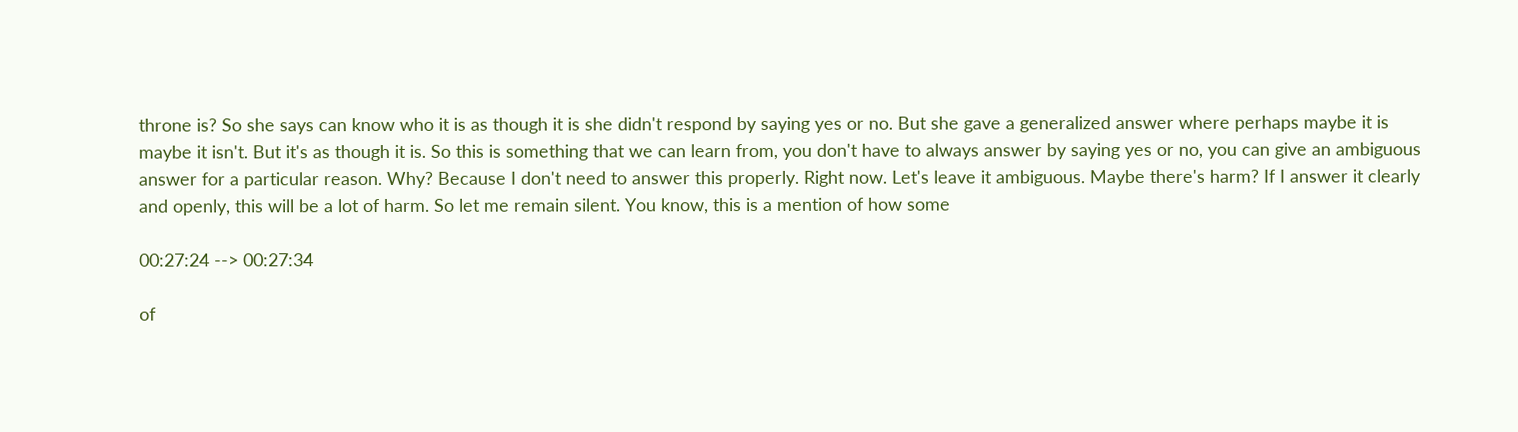throne is? So she says can know who it is as though it is she didn't respond by saying yes or no. But she gave a generalized answer where perhaps maybe it is maybe it isn't. But it's as though it is. So this is something that we can learn from, you don't have to always answer by saying yes or no, you can give an ambiguous answer for a particular reason. Why? Because I don't need to answer this properly. Right now. Let's leave it ambiguous. Maybe there's harm? If I answer it clearly and openly, this will be a lot of harm. So let me remain silent. You know, this is a mention of how some

00:27:24 --> 00:27:34

of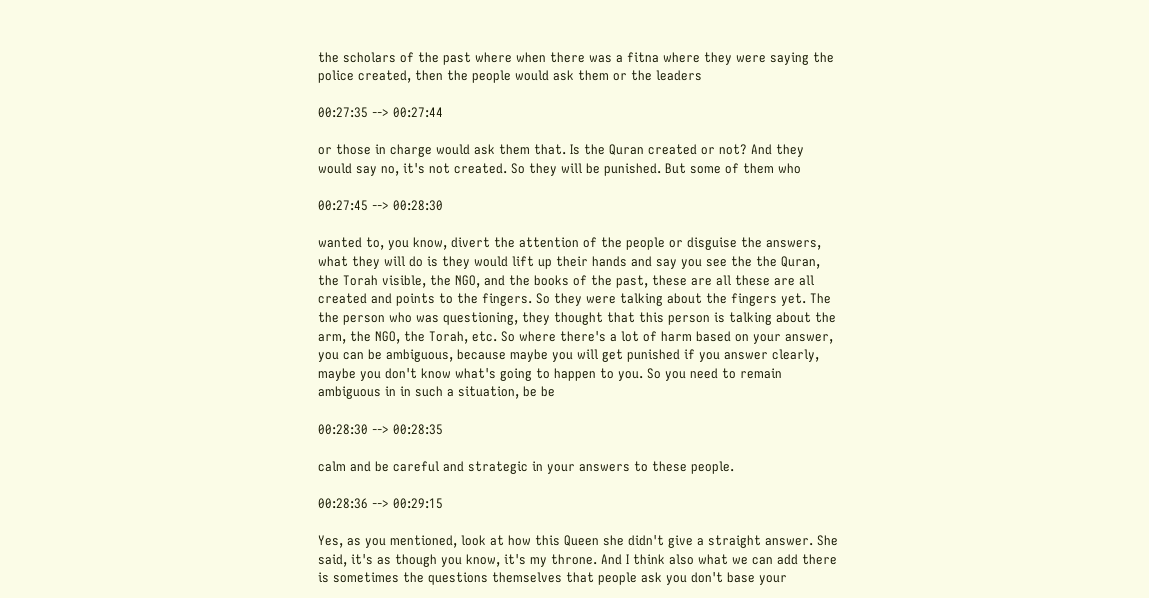the scholars of the past where when there was a fitna where they were saying the police created, then the people would ask them or the leaders

00:27:35 --> 00:27:44

or those in charge would ask them that. Is the Quran created or not? And they would say no, it's not created. So they will be punished. But some of them who

00:27:45 --> 00:28:30

wanted to, you know, divert the attention of the people or disguise the answers, what they will do is they would lift up their hands and say you see the the Quran, the Torah visible, the NGO, and the books of the past, these are all these are all created and points to the fingers. So they were talking about the fingers yet. The the person who was questioning, they thought that this person is talking about the arm, the NGO, the Torah, etc. So where there's a lot of harm based on your answer, you can be ambiguous, because maybe you will get punished if you answer clearly, maybe you don't know what's going to happen to you. So you need to remain ambiguous in in such a situation, be be

00:28:30 --> 00:28:35

calm and be careful and strategic in your answers to these people.

00:28:36 --> 00:29:15

Yes, as you mentioned, look at how this Queen she didn't give a straight answer. She said, it's as though you know, it's my throne. And I think also what we can add there is sometimes the questions themselves that people ask you don't base your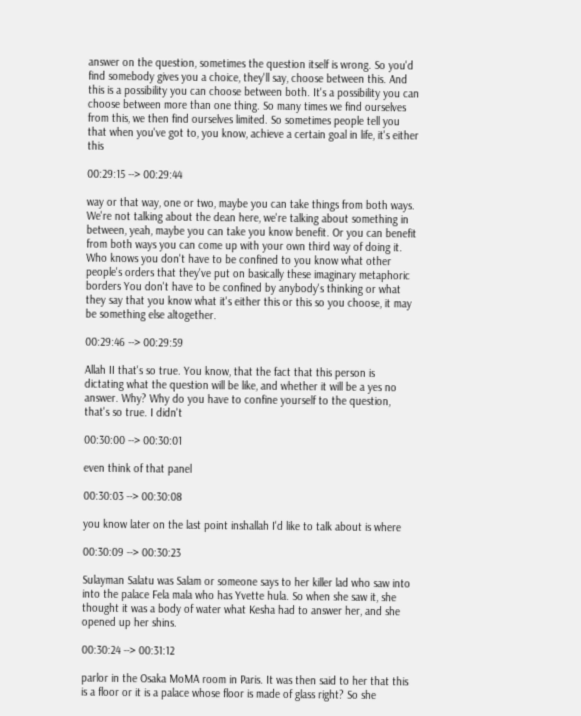answer on the question, sometimes the question itself is wrong. So you'd find somebody gives you a choice, they'll say, choose between this. And this is a possibility you can choose between both. It's a possibility you can choose between more than one thing. So many times we find ourselves from this, we then find ourselves limited. So sometimes people tell you that when you've got to, you know, achieve a certain goal in life, it's either this

00:29:15 --> 00:29:44

way or that way, one or two, maybe you can take things from both ways. We're not talking about the dean here, we're talking about something in between, yeah, maybe you can take you know benefit. Or you can benefit from both ways you can come up with your own third way of doing it. Who knows you don't have to be confined to you know what other people's orders that they've put on basically these imaginary metaphoric borders You don't have to be confined by anybody's thinking or what they say that you know what it's either this or this so you choose, it may be something else altogether.

00:29:46 --> 00:29:59

Allah II that's so true. You know, that the fact that this person is dictating what the question will be like, and whether it will be a yes no answer. Why? Why do you have to confine yourself to the question, that's so true. I didn't

00:30:00 --> 00:30:01

even think of that panel

00:30:03 --> 00:30:08

you know later on the last point inshallah I'd like to talk about is where

00:30:09 --> 00:30:23

Sulayman Salatu was Salam or someone says to her killer lad who saw into into the palace Fela mala who has Yvette hula. So when she saw it, she thought it was a body of water what Kesha had to answer her, and she opened up her shins.

00:30:24 --> 00:31:12

parlor in the Osaka MoMA room in Paris. It was then said to her that this is a floor or it is a palace whose floor is made of glass right? So she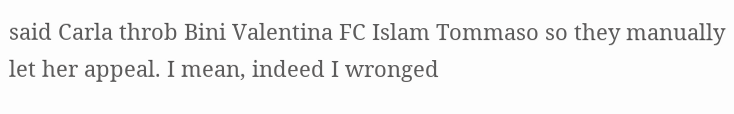said Carla throb Bini Valentina FC Islam Tommaso so they manually let her appeal. I mean, indeed I wronged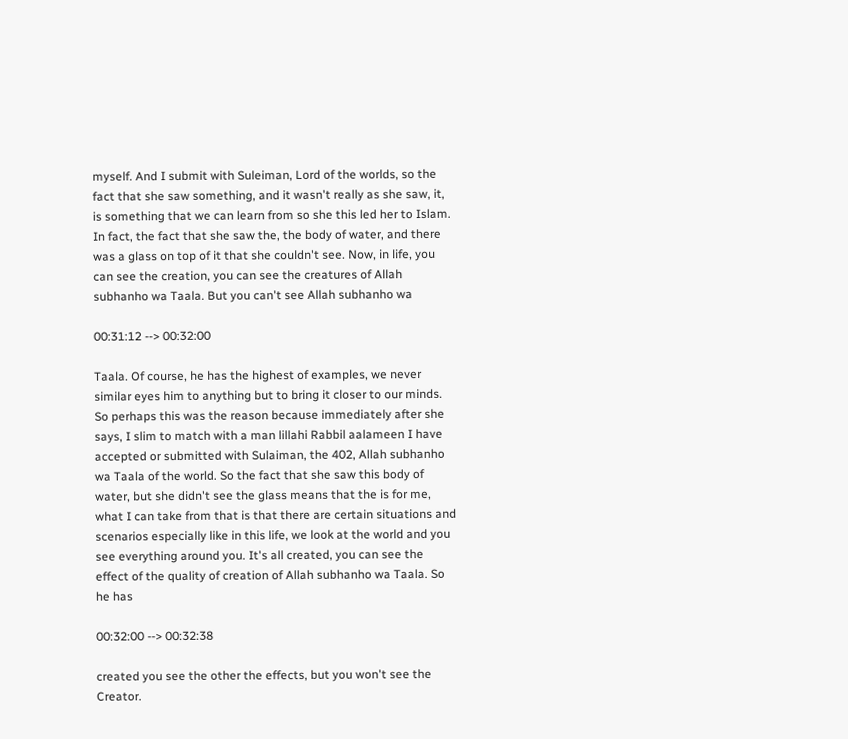myself. And I submit with Suleiman, Lord of the worlds, so the fact that she saw something, and it wasn't really as she saw, it, is something that we can learn from so she this led her to Islam. In fact, the fact that she saw the, the body of water, and there was a glass on top of it that she couldn't see. Now, in life, you can see the creation, you can see the creatures of Allah subhanho wa Taala. But you can't see Allah subhanho wa

00:31:12 --> 00:32:00

Taala. Of course, he has the highest of examples, we never similar eyes him to anything but to bring it closer to our minds. So perhaps this was the reason because immediately after she says, I slim to match with a man lillahi Rabbil aalameen I have accepted or submitted with Sulaiman, the 402, Allah subhanho wa Taala of the world. So the fact that she saw this body of water, but she didn't see the glass means that the is for me, what I can take from that is that there are certain situations and scenarios especially like in this life, we look at the world and you see everything around you. It's all created, you can see the effect of the quality of creation of Allah subhanho wa Taala. So he has

00:32:00 --> 00:32:38

created you see the other the effects, but you won't see the Creator.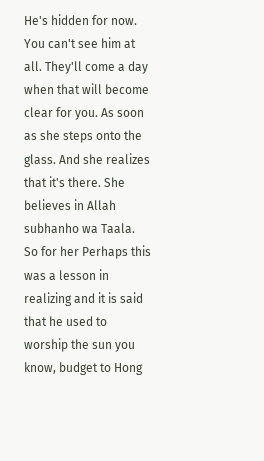He's hidden for now. You can't see him at all. They'll come a day when that will become clear for you. As soon as she steps onto the glass. And she realizes that it's there. She believes in Allah subhanho wa Taala. So for her Perhaps this was a lesson in realizing and it is said that he used to worship the sun you know, budget to Hong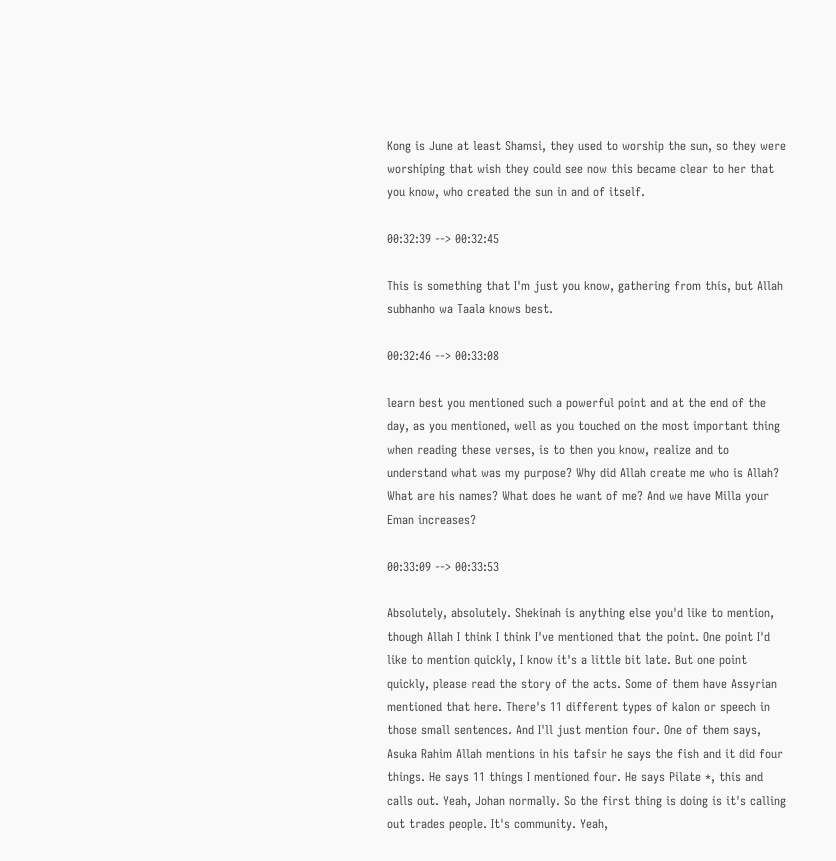Kong is June at least Shamsi, they used to worship the sun, so they were worshiping that wish they could see now this became clear to her that you know, who created the sun in and of itself.

00:32:39 --> 00:32:45

This is something that I'm just you know, gathering from this, but Allah subhanho wa Taala knows best.

00:32:46 --> 00:33:08

learn best you mentioned such a powerful point and at the end of the day, as you mentioned, well as you touched on the most important thing when reading these verses, is to then you know, realize and to understand what was my purpose? Why did Allah create me who is Allah? What are his names? What does he want of me? And we have Milla your Eman increases?

00:33:09 --> 00:33:53

Absolutely, absolutely. Shekinah is anything else you'd like to mention, though Allah I think I think I've mentioned that the point. One point I'd like to mention quickly, I know it's a little bit late. But one point quickly, please read the story of the acts. Some of them have Assyrian mentioned that here. There's 11 different types of kalon or speech in those small sentences. And I'll just mention four. One of them says, Asuka Rahim Allah mentions in his tafsir he says the fish and it did four things. He says 11 things I mentioned four. He says Pilate *, this and calls out. Yeah, Johan normally. So the first thing is doing is it's calling out trades people. It's community. Yeah,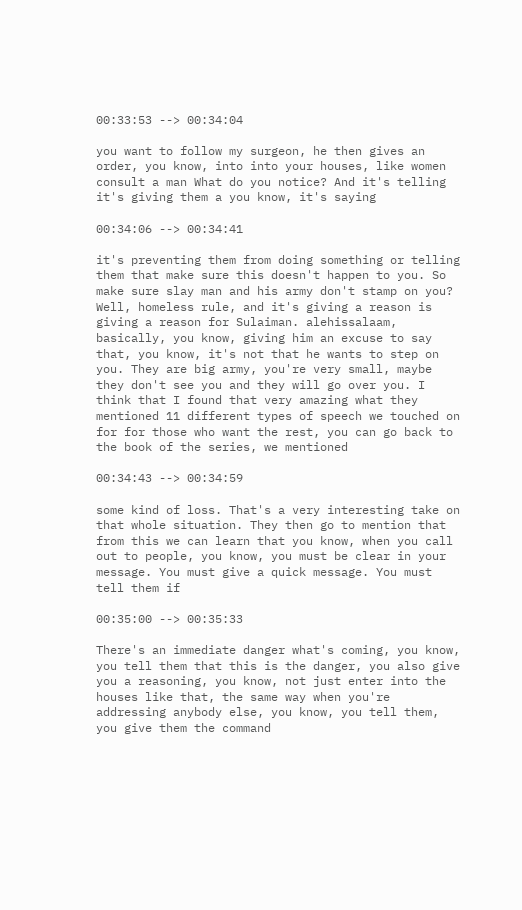00:33:53 --> 00:34:04

you want to follow my surgeon, he then gives an order, you know, into into your houses, like women consult a man What do you notice? And it's telling it's giving them a you know, it's saying

00:34:06 --> 00:34:41

it's preventing them from doing something or telling them that make sure this doesn't happen to you. So make sure slay man and his army don't stamp on you? Well, homeless rule, and it's giving a reason is giving a reason for Sulaiman. alehissalaam, basically, you know, giving him an excuse to say that, you know, it's not that he wants to step on you. They are big army, you're very small, maybe they don't see you and they will go over you. I think that I found that very amazing what they mentioned 11 different types of speech we touched on for for those who want the rest, you can go back to the book of the series, we mentioned

00:34:43 --> 00:34:59

some kind of loss. That's a very interesting take on that whole situation. They then go to mention that from this we can learn that you know, when you call out to people, you know, you must be clear in your message. You must give a quick message. You must tell them if

00:35:00 --> 00:35:33

There's an immediate danger what's coming, you know, you tell them that this is the danger, you also give you a reasoning, you know, not just enter into the houses like that, the same way when you're addressing anybody else, you know, you tell them, you give them the command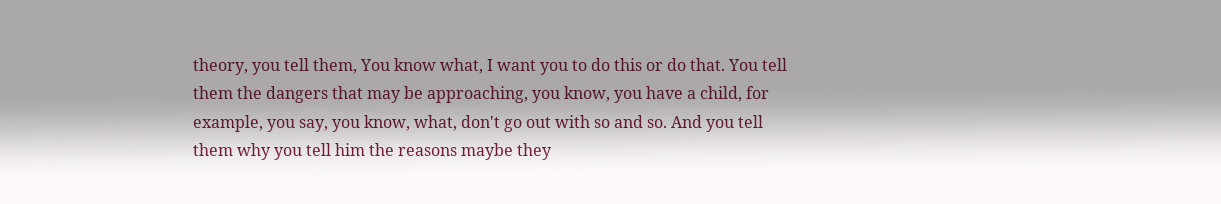theory, you tell them, You know what, I want you to do this or do that. You tell them the dangers that may be approaching, you know, you have a child, for example, you say, you know, what, don't go out with so and so. And you tell them why you tell him the reasons maybe they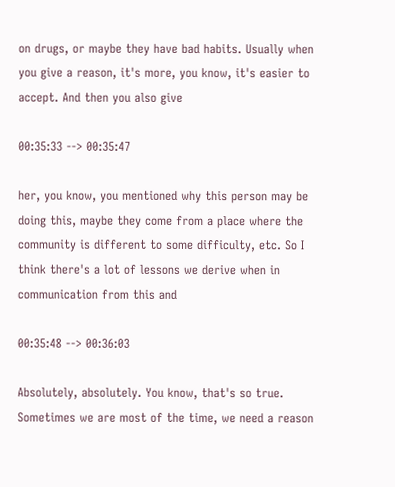on drugs, or maybe they have bad habits. Usually when you give a reason, it's more, you know, it's easier to accept. And then you also give

00:35:33 --> 00:35:47

her, you know, you mentioned why this person may be doing this, maybe they come from a place where the community is different to some difficulty, etc. So I think there's a lot of lessons we derive when in communication from this and

00:35:48 --> 00:36:03

Absolutely, absolutely. You know, that's so true. Sometimes we are most of the time, we need a reason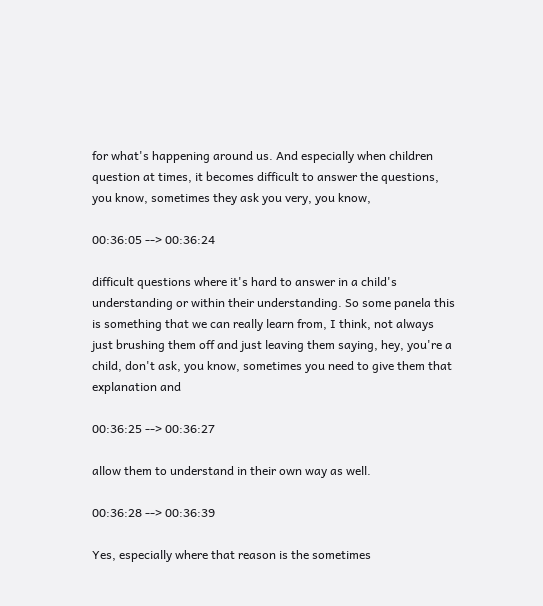for what's happening around us. And especially when children question at times, it becomes difficult to answer the questions, you know, sometimes they ask you very, you know,

00:36:05 --> 00:36:24

difficult questions where it's hard to answer in a child's understanding or within their understanding. So some panela this is something that we can really learn from, I think, not always just brushing them off and just leaving them saying, hey, you're a child, don't ask, you know, sometimes you need to give them that explanation and

00:36:25 --> 00:36:27

allow them to understand in their own way as well.

00:36:28 --> 00:36:39

Yes, especially where that reason is the sometimes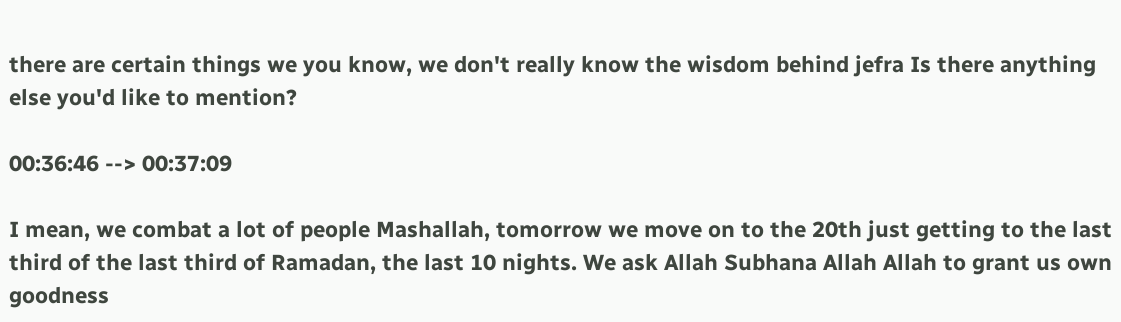there are certain things we you know, we don't really know the wisdom behind jefra Is there anything else you'd like to mention?

00:36:46 --> 00:37:09

I mean, we combat a lot of people Mashallah, tomorrow we move on to the 20th just getting to the last third of the last third of Ramadan, the last 10 nights. We ask Allah Subhana Allah Allah to grant us own goodness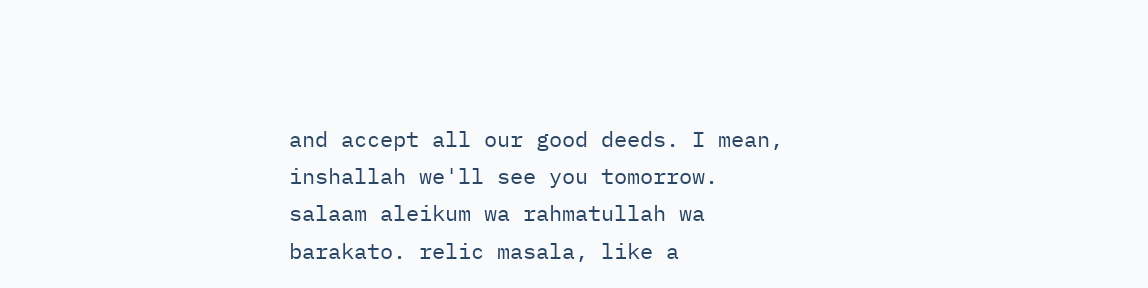and accept all our good deeds. I mean, inshallah we'll see you tomorrow. salaam aleikum wa rahmatullah wa barakato. relic masala, like a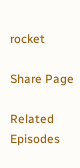rocket

Share Page

Related Episodes